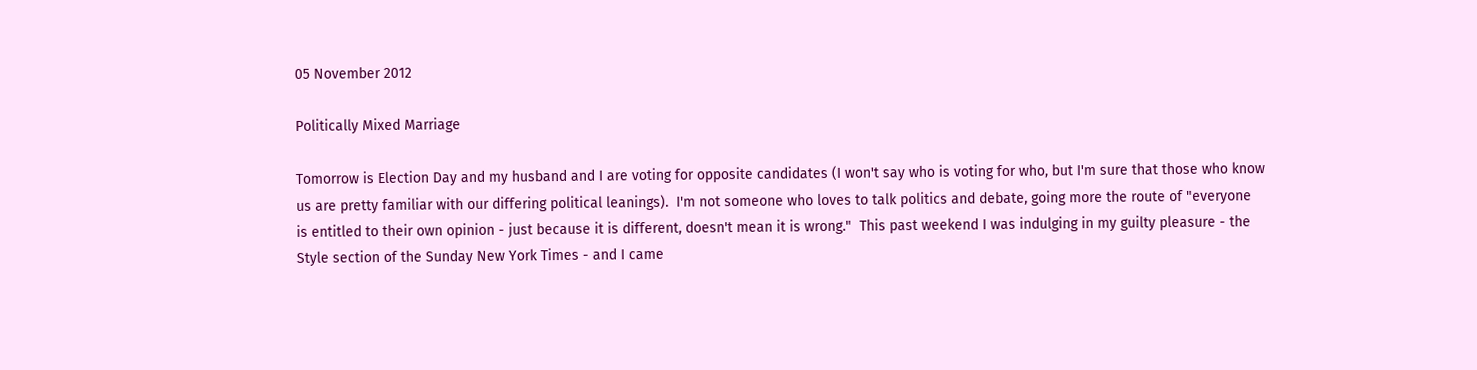05 November 2012

Politically Mixed Marriage

Tomorrow is Election Day and my husband and I are voting for opposite candidates (I won't say who is voting for who, but I'm sure that those who know us are pretty familiar with our differing political leanings).  I'm not someone who loves to talk politics and debate, going more the route of "everyone is entitled to their own opinion - just because it is different, doesn't mean it is wrong."  This past weekend I was indulging in my guilty pleasure - the Style section of the Sunday New York Times - and I came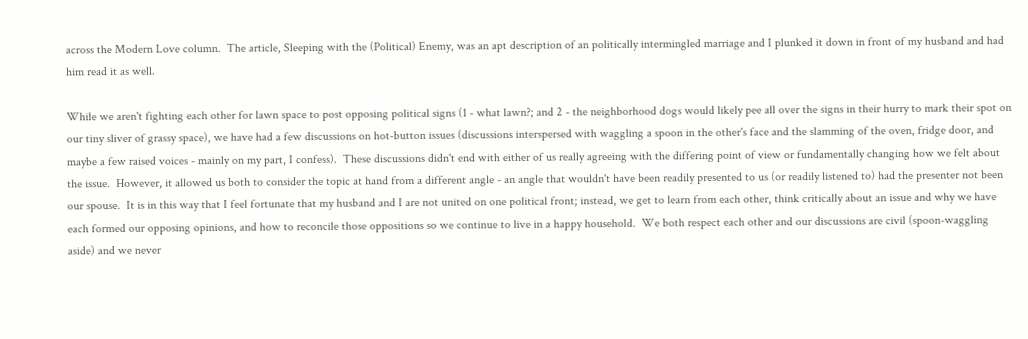across the Modern Love column.  The article, Sleeping with the (Political) Enemy, was an apt description of an politically intermingled marriage and I plunked it down in front of my husband and had him read it as well.

While we aren't fighting each other for lawn space to post opposing political signs (1 - what lawn?; and 2 - the neighborhood dogs would likely pee all over the signs in their hurry to mark their spot on our tiny sliver of grassy space), we have had a few discussions on hot-button issues (discussions interspersed with waggling a spoon in the other's face and the slamming of the oven, fridge door, and maybe a few raised voices - mainly on my part, I confess).  These discussions didn't end with either of us really agreeing with the differing point of view or fundamentally changing how we felt about the issue.  However, it allowed us both to consider the topic at hand from a different angle - an angle that wouldn't have been readily presented to us (or readily listened to) had the presenter not been our spouse.  It is in this way that I feel fortunate that my husband and I are not united on one political front; instead, we get to learn from each other, think critically about an issue and why we have each formed our opposing opinions, and how to reconcile those oppositions so we continue to live in a happy household.  We both respect each other and our discussions are civil (spoon-waggling aside) and we never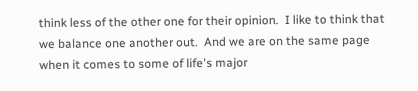think less of the other one for their opinion.  I like to think that we balance one another out.  And we are on the same page when it comes to some of life's major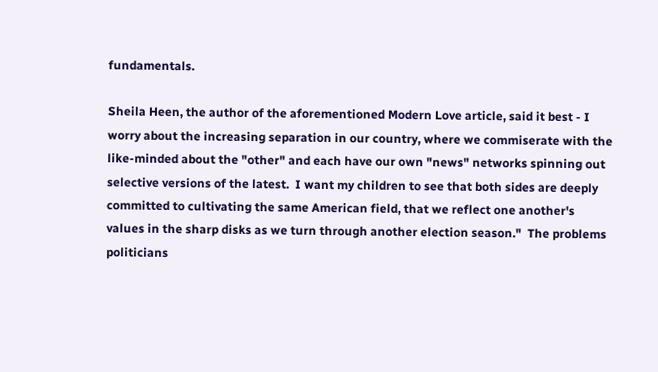fundamentals.

Sheila Heen, the author of the aforementioned Modern Love article, said it best - I worry about the increasing separation in our country, where we commiserate with the like-minded about the "other" and each have our own "news" networks spinning out selective versions of the latest.  I want my children to see that both sides are deeply committed to cultivating the same American field, that we reflect one another's values in the sharp disks as we turn through another election season."  The problems politicians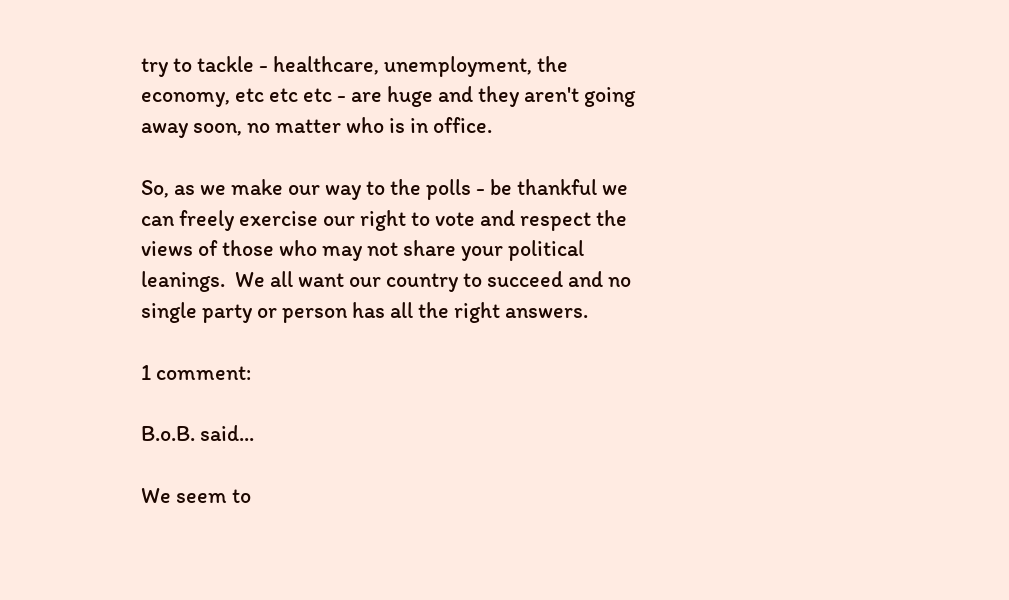try to tackle - healthcare, unemployment, the economy, etc etc etc - are huge and they aren't going away soon, no matter who is in office.

So, as we make our way to the polls - be thankful we can freely exercise our right to vote and respect the views of those who may not share your political leanings.  We all want our country to succeed and no single party or person has all the right answers.

1 comment:

B.o.B. said...

We seem to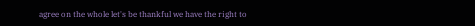agree on the whole let's be thankful we have the right to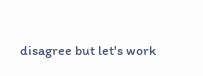disagree but let's work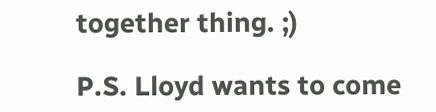together thing. ;)

P.S. Lloyd wants to come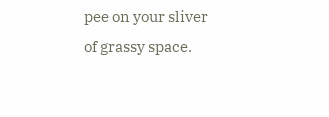pee on your sliver of grassy space.